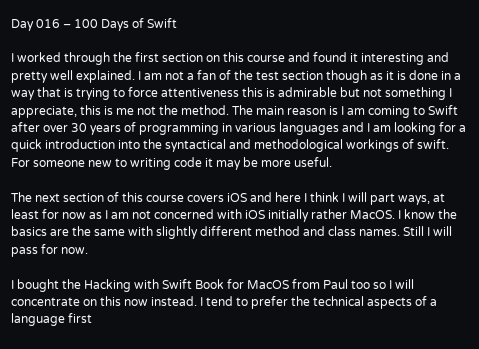Day 016 – 100 Days of Swift

I worked through the first section on this course and found it interesting and pretty well explained. I am not a fan of the test section though as it is done in a way that is trying to force attentiveness this is admirable but not something I appreciate, this is me not the method. The main reason is I am coming to Swift after over 30 years of programming in various languages and I am looking for a quick introduction into the syntactical and methodological workings of swift. For someone new to writing code it may be more useful.

The next section of this course covers iOS and here I think I will part ways, at least for now as I am not concerned with iOS initially rather MacOS. I know the basics are the same with slightly different method and class names. Still I will pass for now.

I bought the Hacking with Swift Book for MacOS from Paul too so I will concentrate on this now instead. I tend to prefer the technical aspects of a language first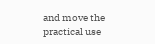and move the practical use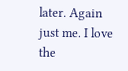later. Again just me. I love the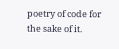poetry of code for the sake of it.